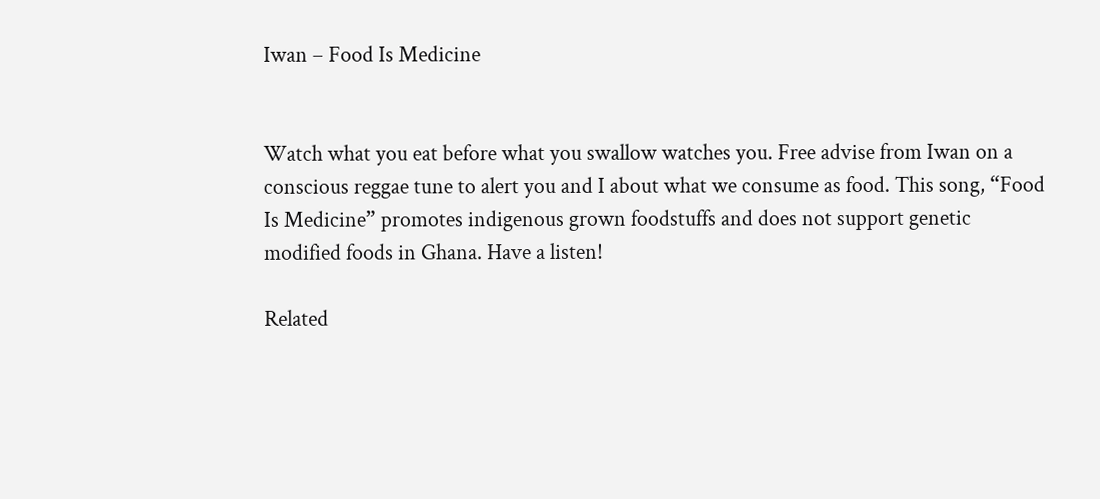Iwan – Food Is Medicine


Watch what you eat before what you swallow watches you. Free advise from Iwan on a conscious reggae tune to alert you and I about what we consume as food. This song, “Food Is Medicine” promotes indigenous grown foodstuffs and does not support genetic modified foods in Ghana. Have a listen!

Related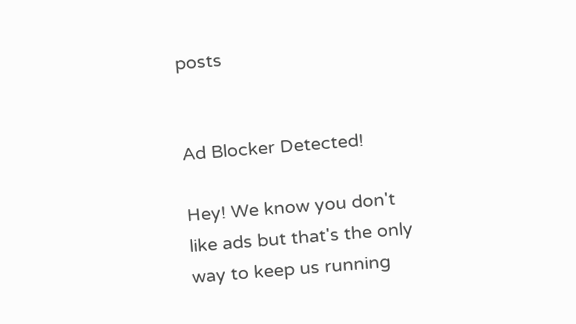posts


Ad Blocker Detected!

Hey! We know you don't like ads but that's the only way to keep us running